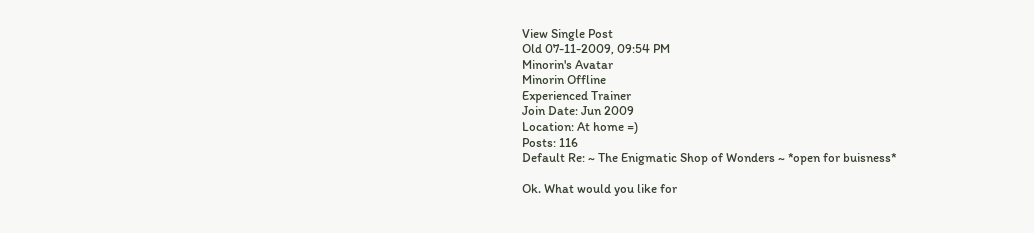View Single Post
Old 07-11-2009, 09:54 PM
Minorin's Avatar
Minorin Offline
Experienced Trainer
Join Date: Jun 2009
Location: At home =)
Posts: 116
Default Re: ~ The Enigmatic Shop of Wonders ~ *open for buisness*

Ok. What would you like for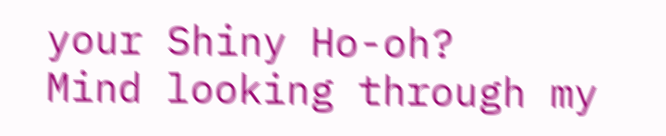your Shiny Ho-oh?
Mind looking through my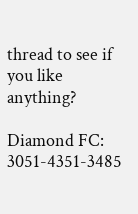thread to see if you like anything?

Diamond FC: 3051-4351-3485